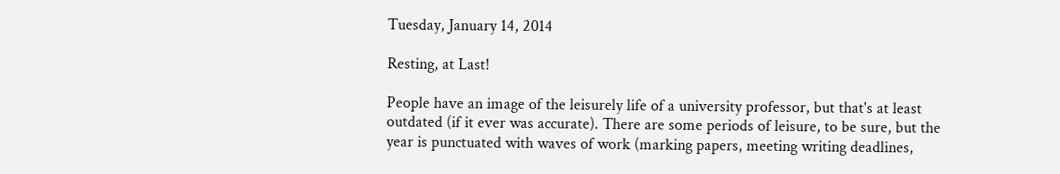Tuesday, January 14, 2014

Resting, at Last!

People have an image of the leisurely life of a university professor, but that's at least outdated (if it ever was accurate). There are some periods of leisure, to be sure, but the year is punctuated with waves of work (marking papers, meeting writing deadlines,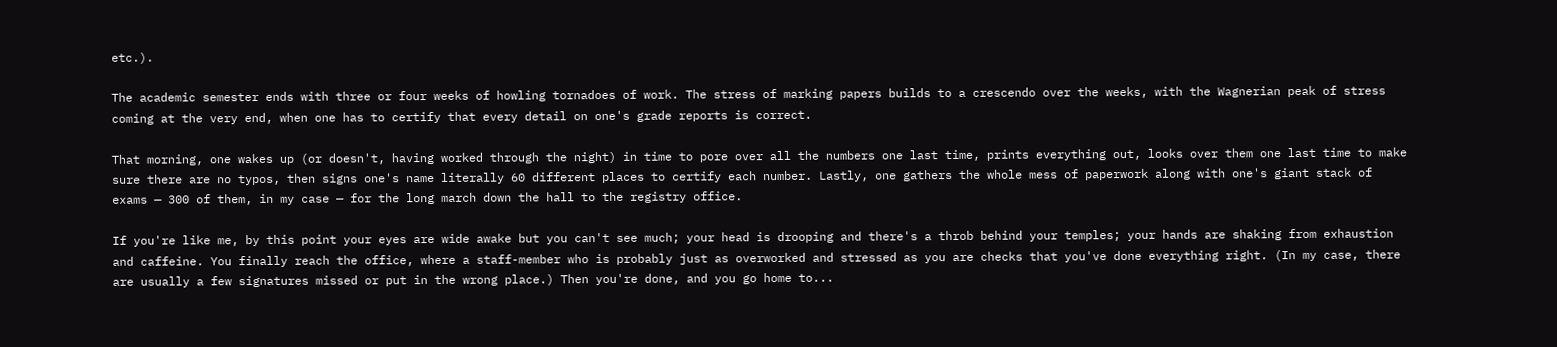etc.).

The academic semester ends with three or four weeks of howling tornadoes of work. The stress of marking papers builds to a crescendo over the weeks, with the Wagnerian peak of stress coming at the very end, when one has to certify that every detail on one's grade reports is correct.

That morning, one wakes up (or doesn't, having worked through the night) in time to pore over all the numbers one last time, prints everything out, looks over them one last time to make sure there are no typos, then signs one's name literally 60 different places to certify each number. Lastly, one gathers the whole mess of paperwork along with one's giant stack of exams — 300 of them, in my case — for the long march down the hall to the registry office.

If you're like me, by this point your eyes are wide awake but you can't see much; your head is drooping and there's a throb behind your temples; your hands are shaking from exhaustion and caffeine. You finally reach the office, where a staff-member who is probably just as overworked and stressed as you are checks that you've done everything right. (In my case, there are usually a few signatures missed or put in the wrong place.) Then you're done, and you go home to...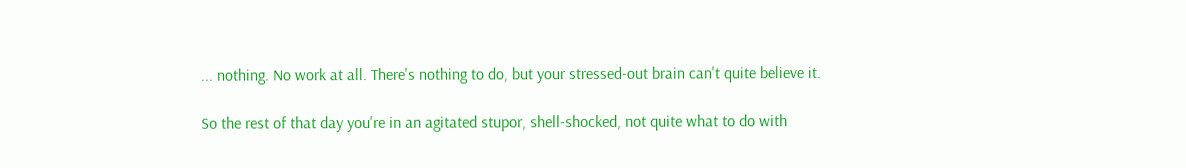... nothing. No work at all. There's nothing to do, but your stressed-out brain can't quite believe it.

So the rest of that day you're in an agitated stupor, shell-shocked, not quite what to do with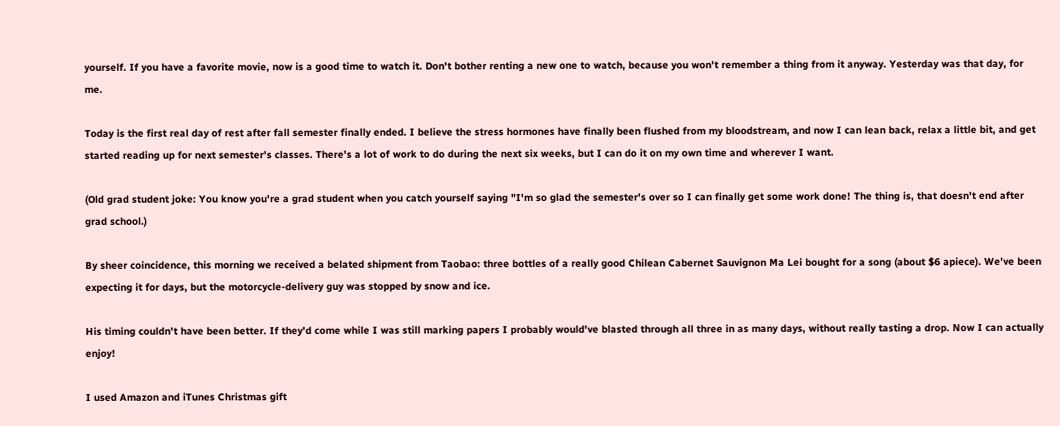yourself. If you have a favorite movie, now is a good time to watch it. Don't bother renting a new one to watch, because you won't remember a thing from it anyway. Yesterday was that day, for me.

Today is the first real day of rest after fall semester finally ended. I believe the stress hormones have finally been flushed from my bloodstream, and now I can lean back, relax a little bit, and get started reading up for next semester's classes. There's a lot of work to do during the next six weeks, but I can do it on my own time and wherever I want.

(Old grad student joke: You know you're a grad student when you catch yourself saying "I'm so glad the semester's over so I can finally get some work done! The thing is, that doesn't end after grad school.)

By sheer coincidence, this morning we received a belated shipment from Taobao: three bottles of a really good Chilean Cabernet Sauvignon Ma Lei bought for a song (about $6 apiece). We've been expecting it for days, but the motorcycle-delivery guy was stopped by snow and ice.

His timing couldn't have been better. If they'd come while I was still marking papers I probably would've blasted through all three in as many days, without really tasting a drop. Now I can actually enjoy!

I used Amazon and iTunes Christmas gift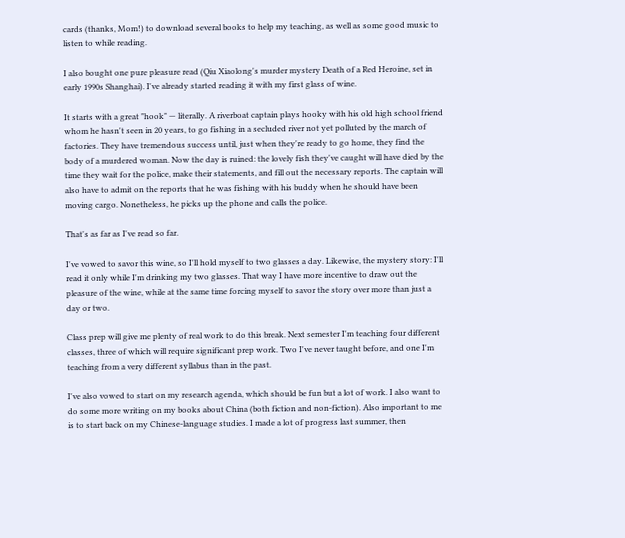cards (thanks, Mom!) to download several books to help my teaching, as well as some good music to listen to while reading.

I also bought one pure pleasure read (Qiu Xiaolong's murder mystery Death of a Red Heroine, set in early 1990s Shanghai). I've already started reading it with my first glass of wine.

It starts with a great "hook" — literally. A riverboat captain plays hooky with his old high school friend whom he hasn't seen in 20 years, to go fishing in a secluded river not yet polluted by the march of factories. They have tremendous success until, just when they're ready to go home, they find the body of a murdered woman. Now the day is ruined: the lovely fish they've caught will have died by the time they wait for the police, make their statements, and fill out the necessary reports. The captain will also have to admit on the reports that he was fishing with his buddy when he should have been moving cargo. Nonetheless, he picks up the phone and calls the police.

That's as far as I've read so far.

I've vowed to savor this wine, so I'll hold myself to two glasses a day. Likewise, the mystery story: I'll read it only while I'm drinking my two glasses. That way I have more incentive to draw out the pleasure of the wine, while at the same time forcing myself to savor the story over more than just a day or two.

Class prep will give me plenty of real work to do this break. Next semester I'm teaching four different classes, three of which will require significant prep work. Two I've never taught before, and one I'm teaching from a very different syllabus than in the past.

I've also vowed to start on my research agenda, which should be fun but a lot of work. I also want to do some more writing on my books about China (both fiction and non-fiction). Also important to me is to start back on my Chinese-language studies. I made a lot of progress last summer, then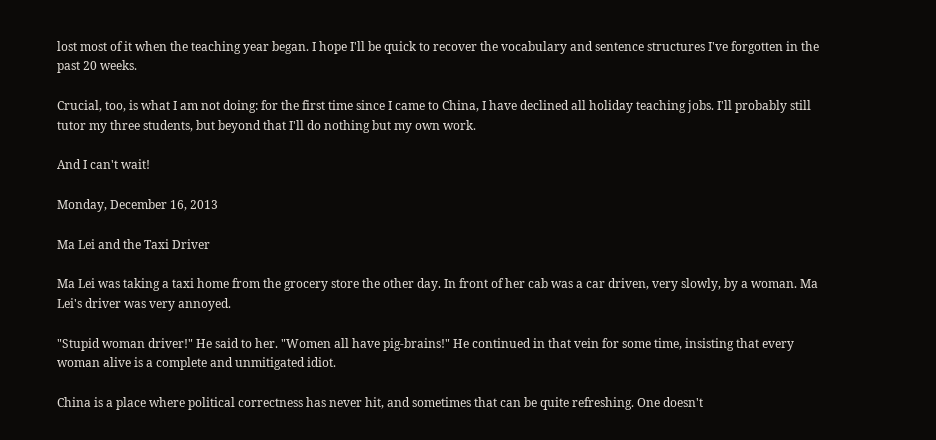lost most of it when the teaching year began. I hope I'll be quick to recover the vocabulary and sentence structures I've forgotten in the past 20 weeks.

Crucial, too, is what I am not doing: for the first time since I came to China, I have declined all holiday teaching jobs. I'll probably still tutor my three students, but beyond that I'll do nothing but my own work.

And I can't wait!

Monday, December 16, 2013

Ma Lei and the Taxi Driver

Ma Lei was taking a taxi home from the grocery store the other day. In front of her cab was a car driven, very slowly, by a woman. Ma Lei's driver was very annoyed.

"Stupid woman driver!" He said to her. "Women all have pig-brains!" He continued in that vein for some time, insisting that every woman alive is a complete and unmitigated idiot.

China is a place where political correctness has never hit, and sometimes that can be quite refreshing. One doesn't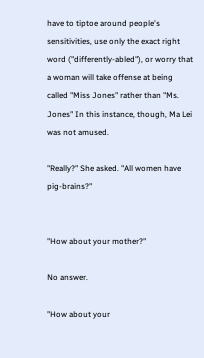have to tiptoe around people's sensitivities, use only the exact right word ("differently-abled"), or worry that a woman will take offense at being called "Miss Jones" rather than "Ms. Jones" In this instance, though, Ma Lei was not amused.

"Really?" She asked. "All women have pig-brains?"


"How about your mother?"

No answer.

"How about your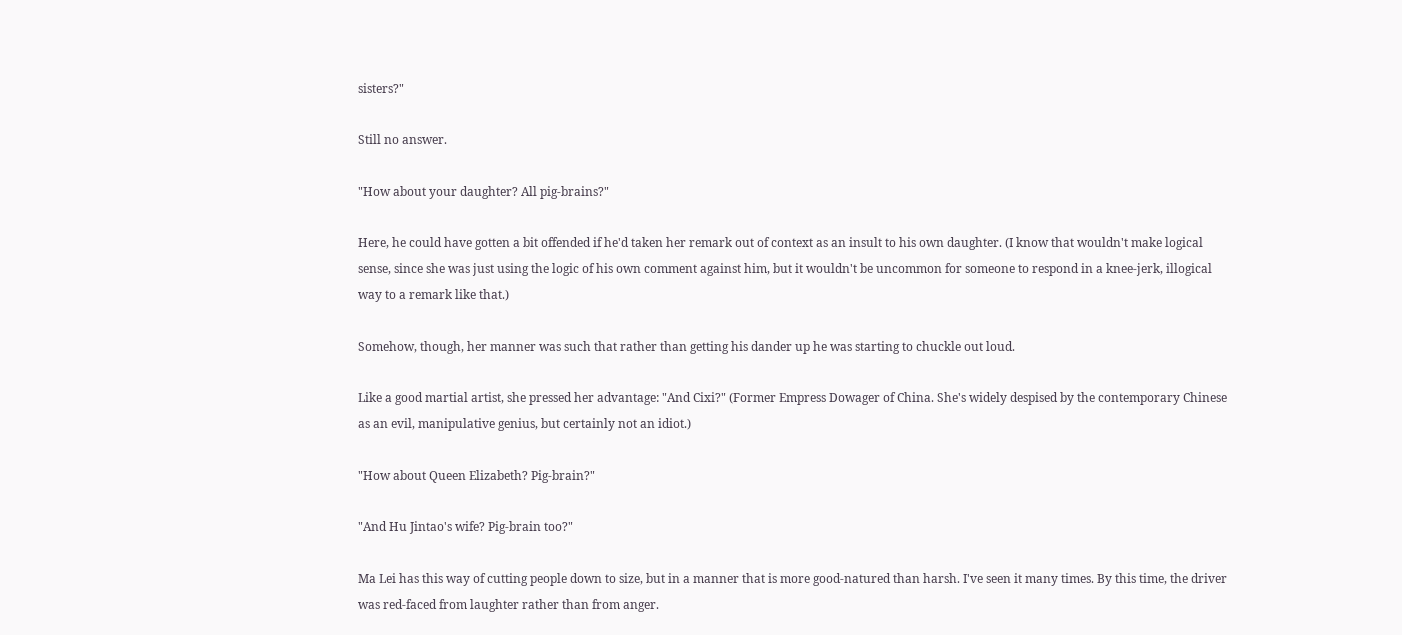sisters?"

Still no answer.

"How about your daughter? All pig-brains?"

Here, he could have gotten a bit offended if he'd taken her remark out of context as an insult to his own daughter. (I know that wouldn't make logical sense, since she was just using the logic of his own comment against him, but it wouldn't be uncommon for someone to respond in a knee-jerk, illogical way to a remark like that.)

Somehow, though, her manner was such that rather than getting his dander up he was starting to chuckle out loud.

Like a good martial artist, she pressed her advantage: "And Cixi?" (Former Empress Dowager of China. She's widely despised by the contemporary Chinese as an evil, manipulative genius, but certainly not an idiot.)

"How about Queen Elizabeth? Pig-brain?"

"And Hu Jintao's wife? Pig-brain too?"

Ma Lei has this way of cutting people down to size, but in a manner that is more good-natured than harsh. I've seen it many times. By this time, the driver was red-faced from laughter rather than from anger.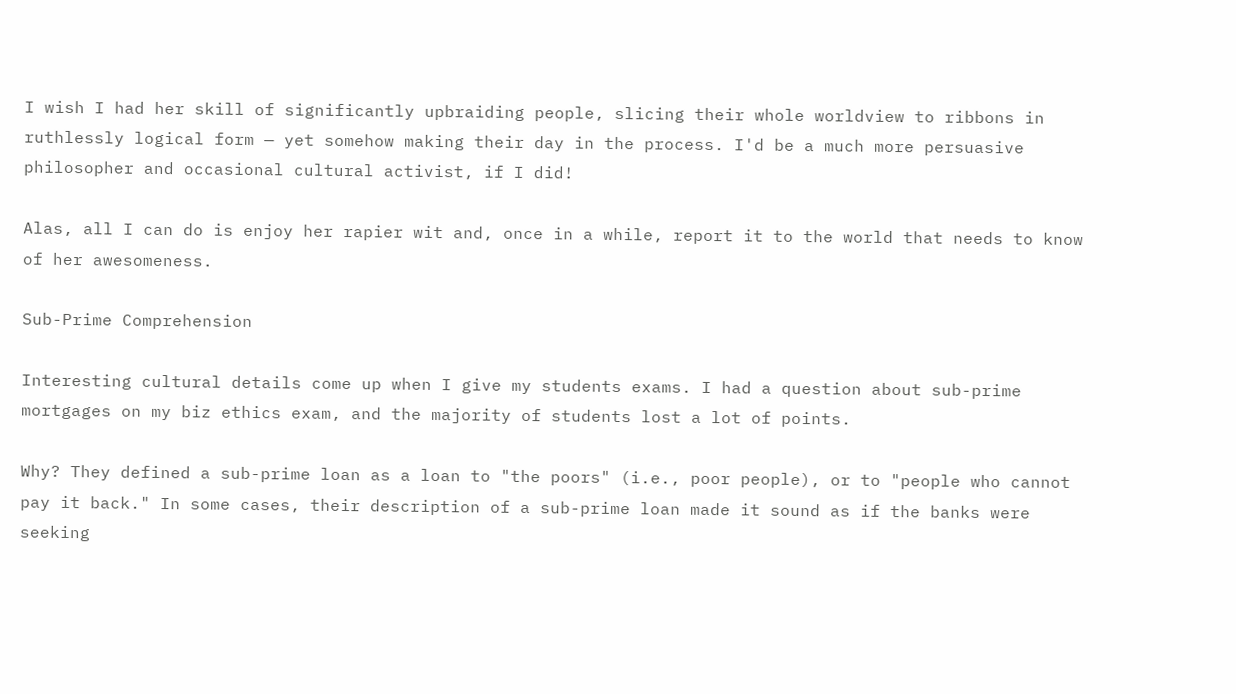I wish I had her skill of significantly upbraiding people, slicing their whole worldview to ribbons in ruthlessly logical form — yet somehow making their day in the process. I'd be a much more persuasive philosopher and occasional cultural activist, if I did!

Alas, all I can do is enjoy her rapier wit and, once in a while, report it to the world that needs to know of her awesomeness.

Sub-Prime Comprehension

Interesting cultural details come up when I give my students exams. I had a question about sub-prime mortgages on my biz ethics exam, and the majority of students lost a lot of points.

Why? They defined a sub-prime loan as a loan to "the poors" (i.e., poor people), or to "people who cannot pay it back." In some cases, their description of a sub-prime loan made it sound as if the banks were seeking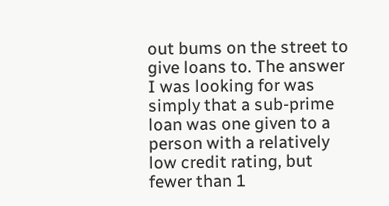out bums on the street to give loans to. The answer I was looking for was simply that a sub-prime loan was one given to a person with a relatively low credit rating, but fewer than 1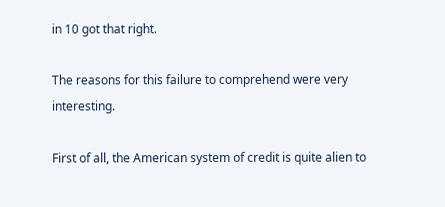in 10 got that right.

The reasons for this failure to comprehend were very interesting.

First of all, the American system of credit is quite alien to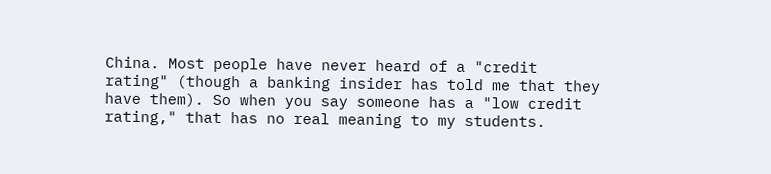China. Most people have never heard of a "credit rating" (though a banking insider has told me that they have them). So when you say someone has a "low credit rating," that has no real meaning to my students.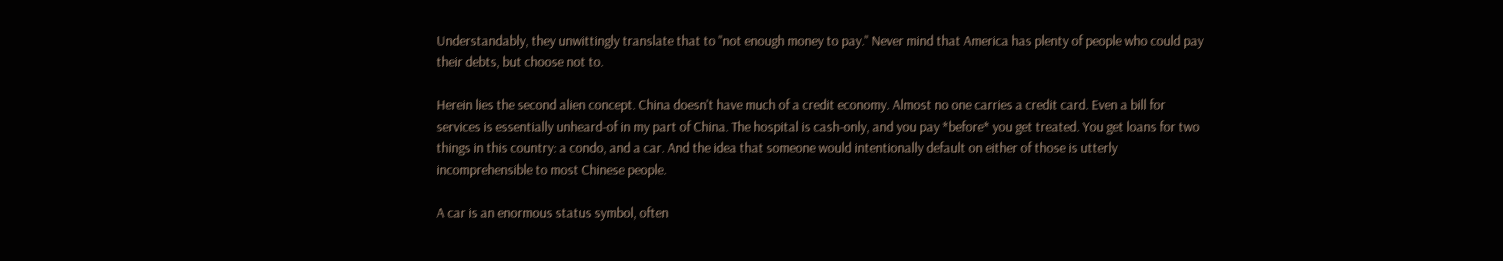Understandably, they unwittingly translate that to "not enough money to pay." Never mind that America has plenty of people who could pay their debts, but choose not to.

Herein lies the second alien concept. China doesn't have much of a credit economy. Almost no one carries a credit card. Even a bill for services is essentially unheard-of in my part of China. The hospital is cash-only, and you pay *before* you get treated. You get loans for two things in this country: a condo, and a car. And the idea that someone would intentionally default on either of those is utterly incomprehensible to most Chinese people.

A car is an enormous status symbol, often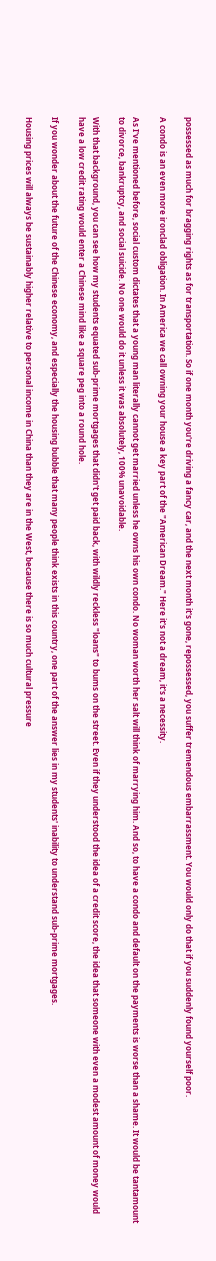possessed as much for bragging rights as for transportation. So if one month you're driving a fancy car, and the next month it's gone, repossessed, you suffer tremendous embarrassment. You would only do that if you suddenly found yourself poor.

A condo is an even more ironclad obligation. In America we call owning your house a key part of the "American Dream." Here it's not a dream, it's a necessity.

As I've mentioned before, social custom dictates that a young man literally cannot get married unless he owns his own condo. No woman worth her salt will think of marrying him. And so, to have a condo and default on the payments is worse than a shame. It would be tantamount to divorce, bankruptcy, and social suicide. No one would do it unless it was absolutely, 100% unavoidable.

With that background, you can see how my students equated sub-prime mortgages that didn't get paid back, with wildly reckless "loans" to bums on the street. Even if they understood the idea of a credit score, the idea that someone with even a modest amount of money would have a low credit rating would enter a Chinese mind like a square peg into a round hole.

If you wonder about the future of the Chinese economy, and especially the housing bubble that many people think exists in this country, one part of the answer lies in my students' inability to understand sub-prime mortgages.

Housing prices will always be sustainably higher relative to personal income in China than they are in the West, because there is so much cultural pressure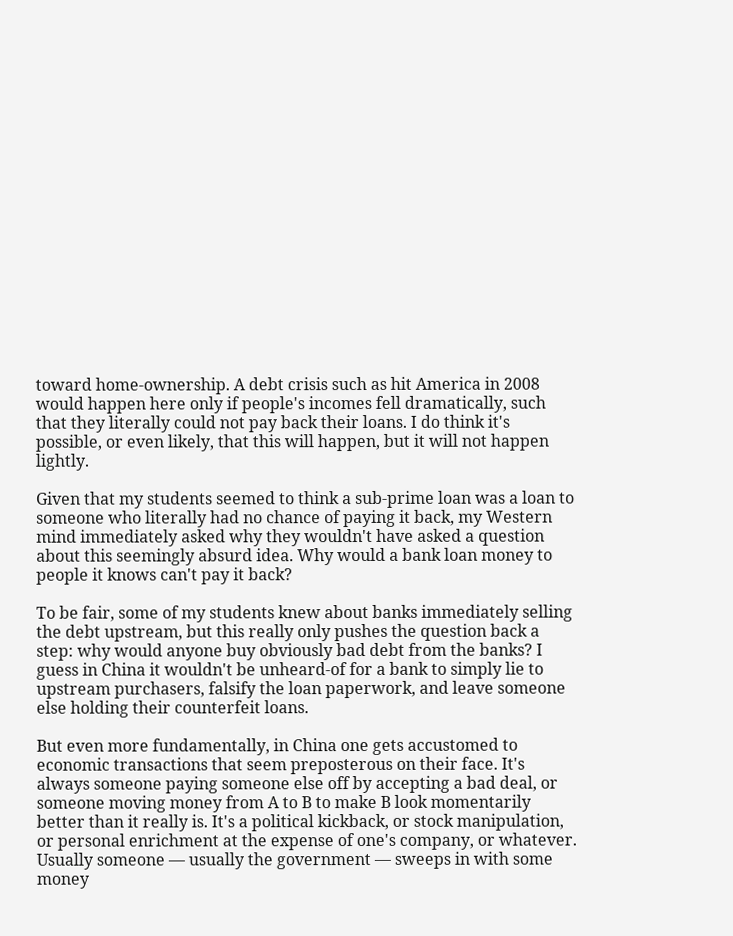toward home-ownership. A debt crisis such as hit America in 2008 would happen here only if people's incomes fell dramatically, such that they literally could not pay back their loans. I do think it's possible, or even likely, that this will happen, but it will not happen lightly.

Given that my students seemed to think a sub-prime loan was a loan to someone who literally had no chance of paying it back, my Western mind immediately asked why they wouldn't have asked a question about this seemingly absurd idea. Why would a bank loan money to people it knows can't pay it back?

To be fair, some of my students knew about banks immediately selling the debt upstream, but this really only pushes the question back a step: why would anyone buy obviously bad debt from the banks? I guess in China it wouldn't be unheard-of for a bank to simply lie to upstream purchasers, falsify the loan paperwork, and leave someone else holding their counterfeit loans.

But even more fundamentally, in China one gets accustomed to economic transactions that seem preposterous on their face. It's always someone paying someone else off by accepting a bad deal, or someone moving money from A to B to make B look momentarily better than it really is. It's a political kickback, or stock manipulation, or personal enrichment at the expense of one's company, or whatever. Usually someone — usually the government — sweeps in with some money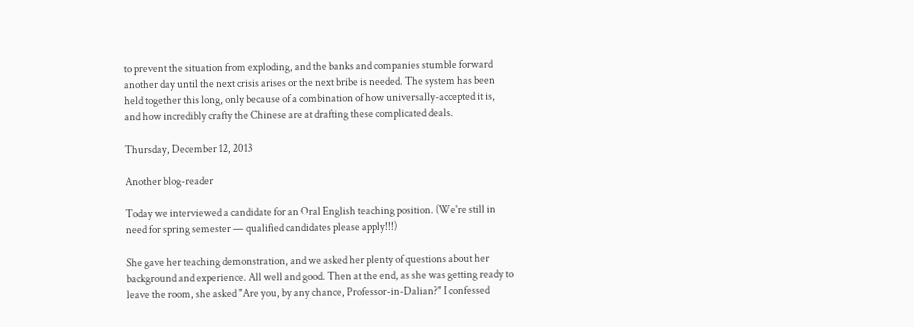to prevent the situation from exploding, and the banks and companies stumble forward another day until the next crisis arises or the next bribe is needed. The system has been held together this long, only because of a combination of how universally-accepted it is, and how incredibly crafty the Chinese are at drafting these complicated deals.

Thursday, December 12, 2013

Another blog-reader

Today we interviewed a candidate for an Oral English teaching position. (We're still in need for spring semester — qualified candidates please apply!!!)

She gave her teaching demonstration, and we asked her plenty of questions about her background and experience. All well and good. Then at the end, as she was getting ready to leave the room, she asked "Are you, by any chance, Professor-in-Dalian?" I confessed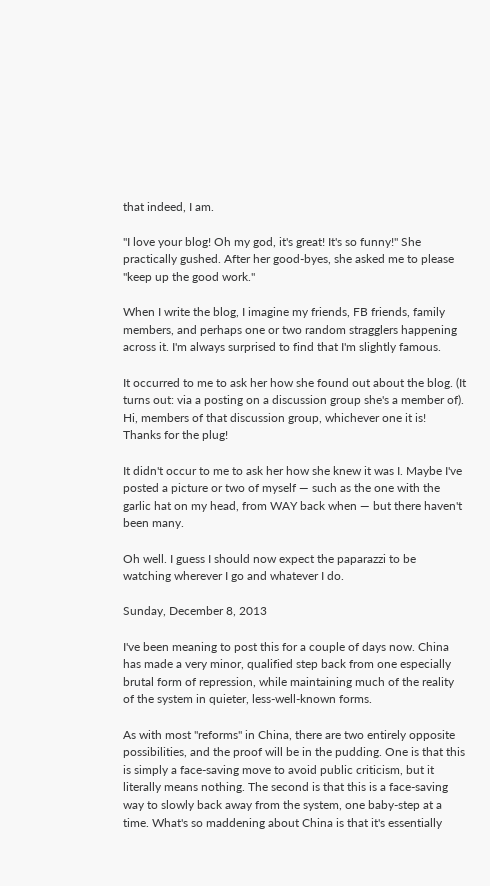that indeed, I am.

"I love your blog! Oh my god, it's great! It's so funny!" She practically gushed. After her good-byes, she asked me to please "keep up the good work."

When I write the blog, I imagine my friends, FB friends, family members, and perhaps one or two random stragglers happening across it. I'm always surprised to find that I'm slightly famous.

It occurred to me to ask her how she found out about the blog. (It turns out: via a posting on a discussion group she's a member of). Hi, members of that discussion group, whichever one it is! Thanks for the plug!

It didn't occur to me to ask her how she knew it was I. Maybe I've posted a picture or two of myself — such as the one with the garlic hat on my head, from WAY back when — but there haven't been many.

Oh well. I guess I should now expect the paparazzi to be watching wherever I go and whatever I do.

Sunday, December 8, 2013

I've been meaning to post this for a couple of days now. China has made a very minor, qualified step back from one especially brutal form of repression, while maintaining much of the reality of the system in quieter, less-well-known forms.

As with most "reforms" in China, there are two entirely opposite possibilities, and the proof will be in the pudding. One is that this is simply a face-saving move to avoid public criticism, but it literally means nothing. The second is that this is a face-saving way to slowly back away from the system, one baby-step at a time. What's so maddening about China is that it's essentially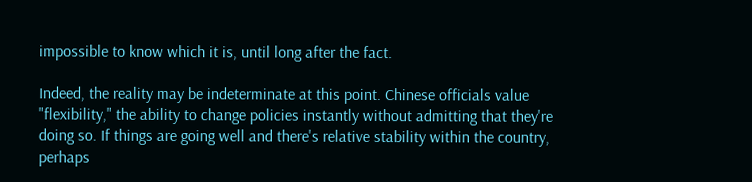impossible to know which it is, until long after the fact.

Indeed, the reality may be indeterminate at this point. Chinese officials value "flexibility," the ability to change policies instantly without admitting that they're doing so. If things are going well and there's relative stability within the country, perhaps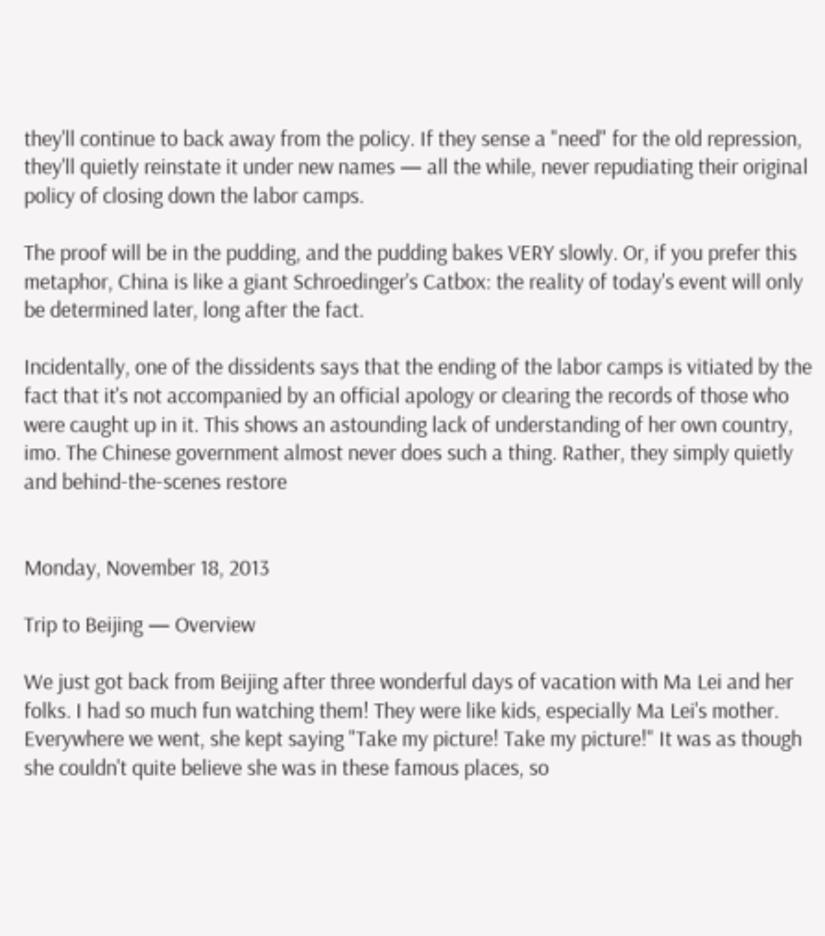they'll continue to back away from the policy. If they sense a "need" for the old repression, they'll quietly reinstate it under new names — all the while, never repudiating their original policy of closing down the labor camps.

The proof will be in the pudding, and the pudding bakes VERY slowly. Or, if you prefer this metaphor, China is like a giant Schroedinger's Catbox: the reality of today's event will only be determined later, long after the fact.

Incidentally, one of the dissidents says that the ending of the labor camps is vitiated by the fact that it's not accompanied by an official apology or clearing the records of those who were caught up in it. This shows an astounding lack of understanding of her own country, imo. The Chinese government almost never does such a thing. Rather, they simply quietly and behind-the-scenes restore


Monday, November 18, 2013

Trip to Beijing — Overview

We just got back from Beijing after three wonderful days of vacation with Ma Lei and her folks. I had so much fun watching them! They were like kids, especially Ma Lei's mother. Everywhere we went, she kept saying "Take my picture! Take my picture!" It was as though she couldn't quite believe she was in these famous places, so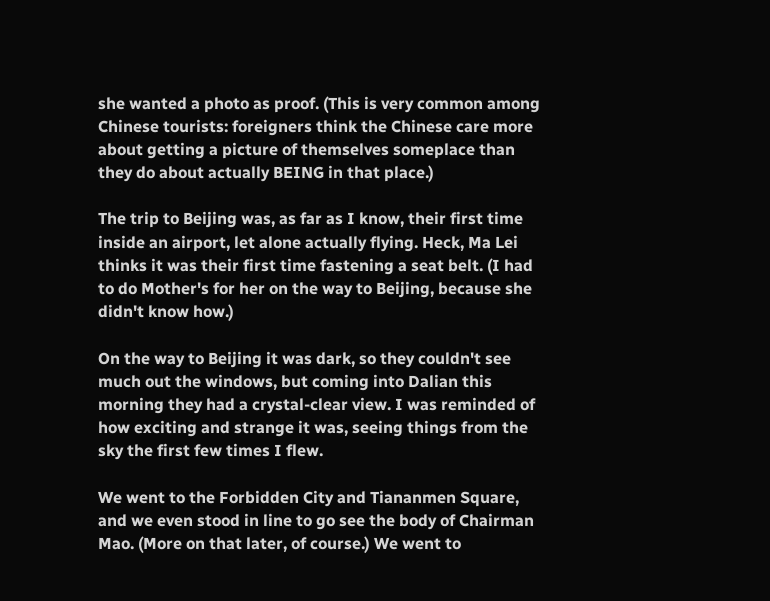she wanted a photo as proof. (This is very common among Chinese tourists: foreigners think the Chinese care more about getting a picture of themselves someplace than they do about actually BEING in that place.)

The trip to Beijing was, as far as I know, their first time inside an airport, let alone actually flying. Heck, Ma Lei thinks it was their first time fastening a seat belt. (I had to do Mother's for her on the way to Beijing, because she didn't know how.)

On the way to Beijing it was dark, so they couldn't see much out the windows, but coming into Dalian this morning they had a crystal-clear view. I was reminded of how exciting and strange it was, seeing things from the sky the first few times I flew.

We went to the Forbidden City and Tiananmen Square, and we even stood in line to go see the body of Chairman Mao. (More on that later, of course.) We went to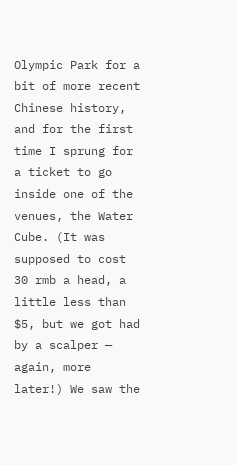Olympic Park for a bit of more recent Chinese history, and for the first time I sprung for a ticket to go inside one of the venues, the Water Cube. (It was supposed to cost 30 rmb a head, a little less than $5, but we got had by a scalper — again, more later!) We saw the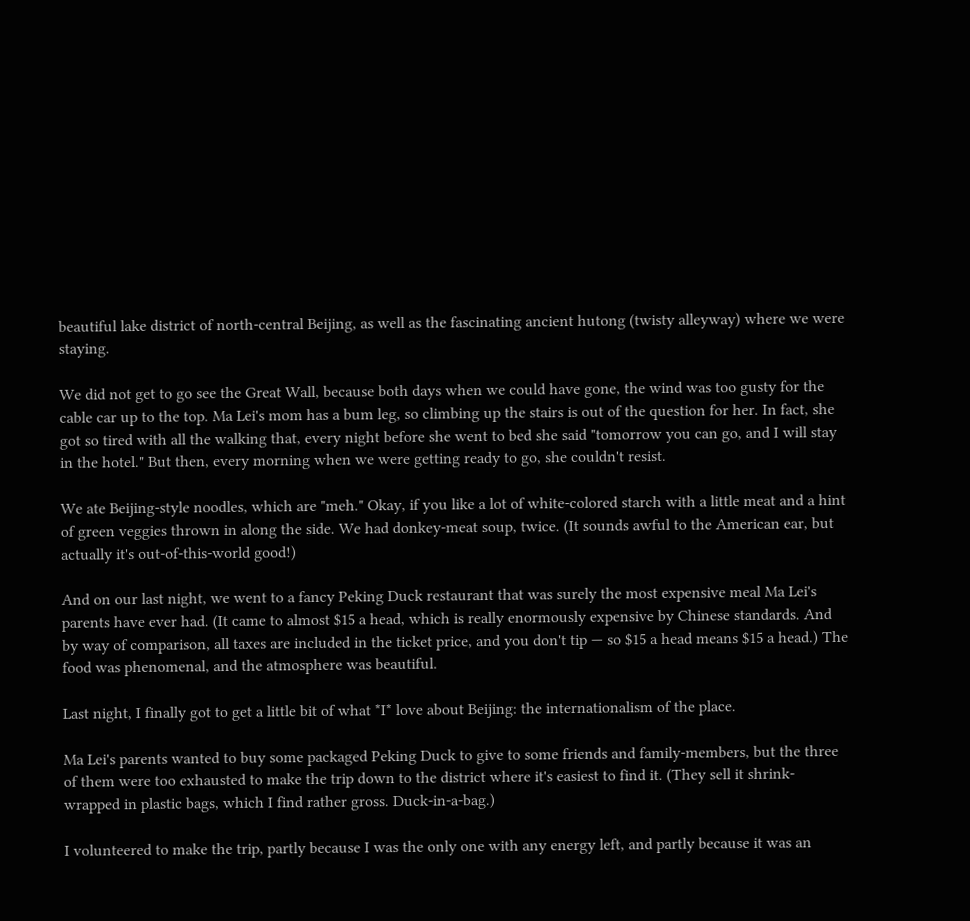beautiful lake district of north-central Beijing, as well as the fascinating ancient hutong (twisty alleyway) where we were staying.

We did not get to go see the Great Wall, because both days when we could have gone, the wind was too gusty for the cable car up to the top. Ma Lei's mom has a bum leg, so climbing up the stairs is out of the question for her. In fact, she got so tired with all the walking that, every night before she went to bed she said "tomorrow you can go, and I will stay in the hotel." But then, every morning when we were getting ready to go, she couldn't resist.

We ate Beijing-style noodles, which are "meh." Okay, if you like a lot of white-colored starch with a little meat and a hint of green veggies thrown in along the side. We had donkey-meat soup, twice. (It sounds awful to the American ear, but actually it's out-of-this-world good!)

And on our last night, we went to a fancy Peking Duck restaurant that was surely the most expensive meal Ma Lei's parents have ever had. (It came to almost $15 a head, which is really enormously expensive by Chinese standards. And by way of comparison, all taxes are included in the ticket price, and you don't tip — so $15 a head means $15 a head.) The food was phenomenal, and the atmosphere was beautiful.

Last night, I finally got to get a little bit of what *I* love about Beijing: the internationalism of the place.

Ma Lei's parents wanted to buy some packaged Peking Duck to give to some friends and family-members, but the three of them were too exhausted to make the trip down to the district where it's easiest to find it. (They sell it shrink-wrapped in plastic bags, which I find rather gross. Duck-in-a-bag.)

I volunteered to make the trip, partly because I was the only one with any energy left, and partly because it was an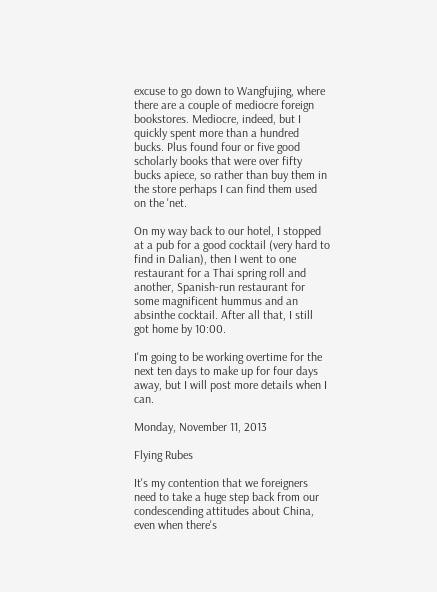excuse to go down to Wangfujing, where there are a couple of mediocre foreign bookstores. Mediocre, indeed, but I quickly spent more than a hundred bucks. Plus found four or five good scholarly books that were over fifty bucks apiece, so rather than buy them in the store perhaps I can find them used on the 'net.

On my way back to our hotel, I stopped at a pub for a good cocktail (very hard to find in Dalian), then I went to one restaurant for a Thai spring roll and another, Spanish-run restaurant for some magnificent hummus and an absinthe cocktail. After all that, I still got home by 10:00.

I'm going to be working overtime for the next ten days to make up for four days away, but I will post more details when I can.

Monday, November 11, 2013

Flying Rubes

It's my contention that we foreigners need to take a huge step back from our condescending attitudes about China, even when there's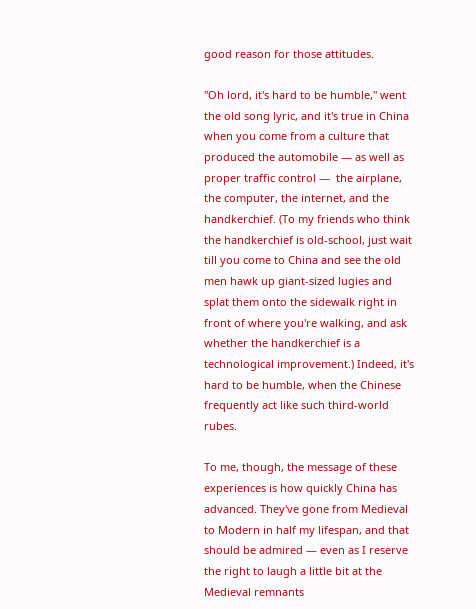good reason for those attitudes.

"Oh lord, it's hard to be humble," went the old song lyric, and it's true in China when you come from a culture that produced the automobile — as well as proper traffic control —  the airplane, the computer, the internet, and the handkerchief. (To my friends who think the handkerchief is old-school, just wait till you come to China and see the old men hawk up giant-sized lugies and splat them onto the sidewalk right in front of where you're walking, and ask whether the handkerchief is a technological improvement.) Indeed, it's hard to be humble, when the Chinese frequently act like such third-world rubes.

To me, though, the message of these experiences is how quickly China has advanced. They've gone from Medieval to Modern in half my lifespan, and that should be admired — even as I reserve the right to laugh a little bit at the Medieval remnants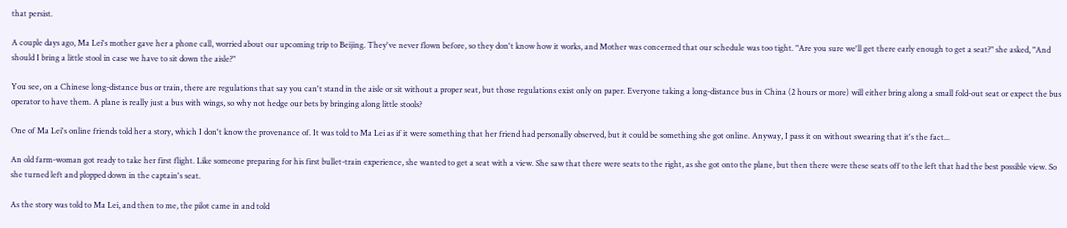that persist.

A couple days ago, Ma Lei's mother gave her a phone call, worried about our upcoming trip to Beijing. They've never flown before, so they don't know how it works, and Mother was concerned that our schedule was too tight. "Are you sure we'll get there early enough to get a seat?" she asked, "And should I bring a little stool in case we have to sit down the aisle?"

You see, on a Chinese long-distance bus or train, there are regulations that say you can't stand in the aisle or sit without a proper seat, but those regulations exist only on paper. Everyone taking a long-distance bus in China (2 hours or more) will either bring along a small fold-out seat or expect the bus operator to have them. A plane is really just a bus with wings, so why not hedge our bets by bringing along little stools?

One of Ma Lei's online friends told her a story, which I don't know the provenance of. It was told to Ma Lei as if it were something that her friend had personally observed, but it could be something she got online. Anyway, I pass it on without swearing that it's the fact...

An old farm-woman got ready to take her first flight. Like someone preparing for his first bullet-train experience, she wanted to get a seat with a view. She saw that there were seats to the right, as she got onto the plane, but then there were these seats off to the left that had the best possible view. So she turned left and plopped down in the captain's seat.

As the story was told to Ma Lei, and then to me, the pilot came in and told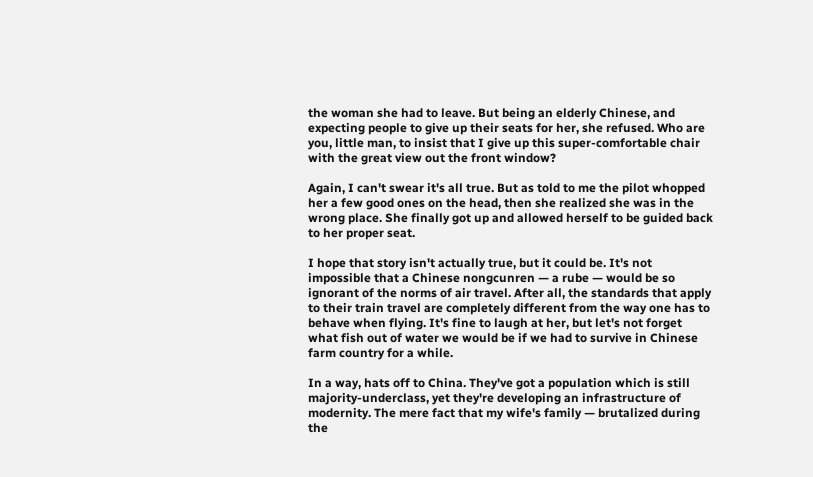the woman she had to leave. But being an elderly Chinese, and expecting people to give up their seats for her, she refused. Who are you, little man, to insist that I give up this super-comfortable chair with the great view out the front window?

Again, I can't swear it's all true. But as told to me the pilot whopped her a few good ones on the head, then she realized she was in the wrong place. She finally got up and allowed herself to be guided back to her proper seat.

I hope that story isn't actually true, but it could be. It's not impossible that a Chinese nongcunren — a rube — would be so ignorant of the norms of air travel. After all, the standards that apply to their train travel are completely different from the way one has to behave when flying. It's fine to laugh at her, but let's not forget what fish out of water we would be if we had to survive in Chinese farm country for a while.

In a way, hats off to China. They've got a population which is still majority-underclass, yet they're developing an infrastructure of modernity. The mere fact that my wife's family — brutalized during the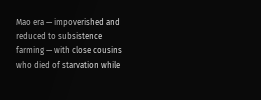Mao era — impoverished and reduced to subsistence farming — with close cousins who died of starvation while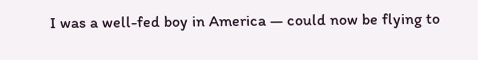I was a well-fed boy in America — could now be flying to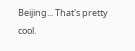Beijing... That's pretty cool.